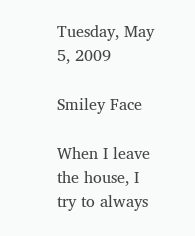Tuesday, May 5, 2009

Smiley Face

When I leave the house, I try to always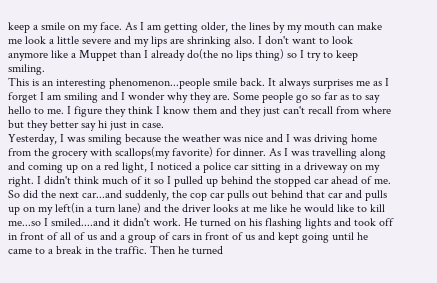keep a smile on my face. As I am getting older, the lines by my mouth can make me look a little severe and my lips are shrinking also. I don't want to look anymore like a Muppet than I already do(the no lips thing) so I try to keep smiling.
This is an interesting phenomenon...people smile back. It always surprises me as I forget I am smiling and I wonder why they are. Some people go so far as to say hello to me. I figure they think I know them and they just can't recall from where but they better say hi just in case.
Yesterday, I was smiling because the weather was nice and I was driving home from the grocery with scallops(my favorite) for dinner. As I was travelling along and coming up on a red light, I noticed a police car sitting in a driveway on my right. I didn't think much of it so I pulled up behind the stopped car ahead of me. So did the next car...and suddenly, the cop car pulls out behind that car and pulls up on my left(in a turn lane) and the driver looks at me like he would like to kill me...so I smiled....and it didn't work. He turned on his flashing lights and took off in front of all of us and a group of cars in front of us and kept going until he came to a break in the traffic. Then he turned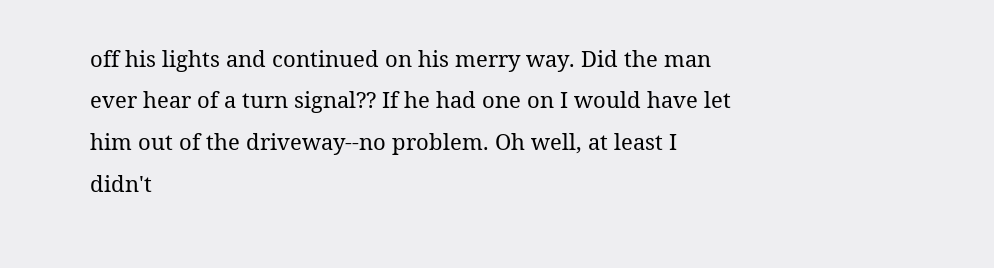off his lights and continued on his merry way. Did the man ever hear of a turn signal?? If he had one on I would have let him out of the driveway--no problem. Oh well, at least I didn't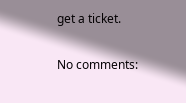get a ticket.

No comments: